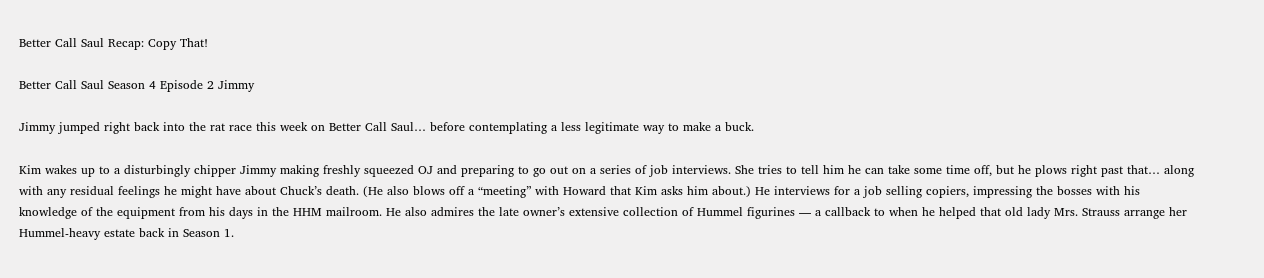Better Call Saul Recap: Copy That!

Better Call Saul Season 4 Episode 2 Jimmy

Jimmy jumped right back into the rat race this week on Better Call Saul… before contemplating a less legitimate way to make a buck.

Kim wakes up to a disturbingly chipper Jimmy making freshly squeezed OJ and preparing to go out on a series of job interviews. She tries to tell him he can take some time off, but he plows right past that… along with any residual feelings he might have about Chuck’s death. (He also blows off a “meeting” with Howard that Kim asks him about.) He interviews for a job selling copiers, impressing the bosses with his knowledge of the equipment from his days in the HHM mailroom. He also admires the late owner’s extensive collection of Hummel figurines — a callback to when he helped that old lady Mrs. Strauss arrange her Hummel-heavy estate back in Season 1.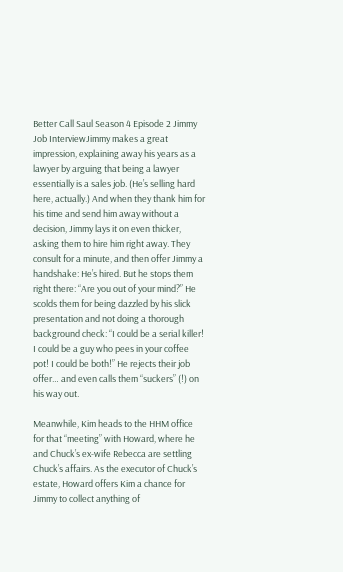Better Call Saul Season 4 Episode 2 Jimmy Job InterviewJimmy makes a great impression, explaining away his years as a lawyer by arguing that being a lawyer essentially is a sales job. (He’s selling hard here, actually.) And when they thank him for his time and send him away without a decision, Jimmy lays it on even thicker, asking them to hire him right away. They consult for a minute, and then offer Jimmy a handshake: He’s hired. But he stops them right there: “Are you out of your mind?” He scolds them for being dazzled by his slick presentation and not doing a thorough background check: “I could be a serial killer! I could be a guy who pees in your coffee pot! I could be both!” He rejects their job offer… and even calls them “suckers” (!) on his way out.

Meanwhile, Kim heads to the HHM office for that “meeting” with Howard, where he and Chuck’s ex-wife Rebecca are settling Chuck’s affairs. As the executor of Chuck’s estate, Howard offers Kim a chance for Jimmy to collect anything of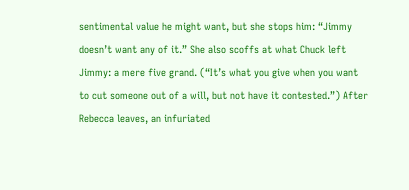sentimental value he might want, but she stops him: “Jimmy doesn’t want any of it.” She also scoffs at what Chuck left Jimmy: a mere five grand. (“It’s what you give when you want to cut someone out of a will, but not have it contested.”) After Rebecca leaves, an infuriated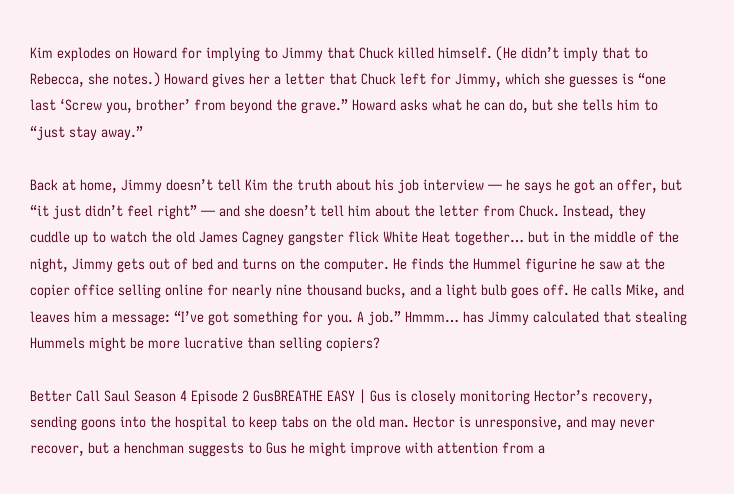Kim explodes on Howard for implying to Jimmy that Chuck killed himself. (He didn’t imply that to Rebecca, she notes.) Howard gives her a letter that Chuck left for Jimmy, which she guesses is “one last ‘Screw you, brother’ from beyond the grave.” Howard asks what he can do, but she tells him to “just stay away.”

Back at home, Jimmy doesn’t tell Kim the truth about his job interview — he says he got an offer, but “it just didn’t feel right” — and she doesn’t tell him about the letter from Chuck. Instead, they cuddle up to watch the old James Cagney gangster flick White Heat together… but in the middle of the night, Jimmy gets out of bed and turns on the computer. He finds the Hummel figurine he saw at the copier office selling online for nearly nine thousand bucks, and a light bulb goes off. He calls Mike, and leaves him a message: “I’ve got something for you. A job.” Hmmm… has Jimmy calculated that stealing Hummels might be more lucrative than selling copiers?

Better Call Saul Season 4 Episode 2 GusBREATHE EASY | Gus is closely monitoring Hector’s recovery, sending goons into the hospital to keep tabs on the old man. Hector is unresponsive, and may never recover, but a henchman suggests to Gus he might improve with attention from a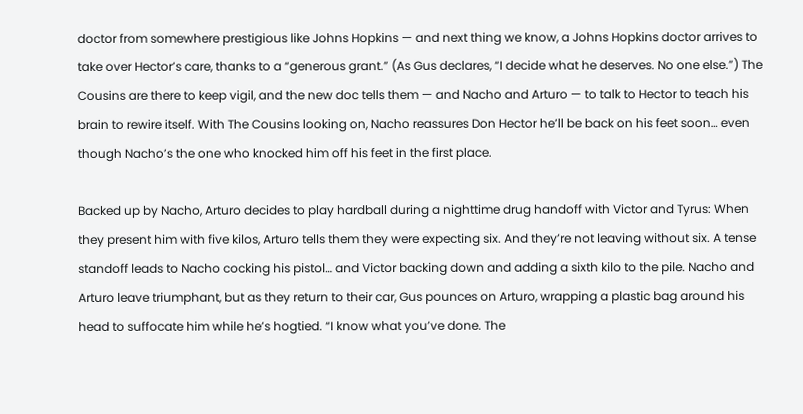doctor from somewhere prestigious like Johns Hopkins — and next thing we know, a Johns Hopkins doctor arrives to take over Hector’s care, thanks to a “generous grant.” (As Gus declares, “I decide what he deserves. No one else.”) The Cousins are there to keep vigil, and the new doc tells them — and Nacho and Arturo — to talk to Hector to teach his brain to rewire itself. With The Cousins looking on, Nacho reassures Don Hector he’ll be back on his feet soon… even though Nacho’s the one who knocked him off his feet in the first place.

Backed up by Nacho, Arturo decides to play hardball during a nighttime drug handoff with Victor and Tyrus: When they present him with five kilos, Arturo tells them they were expecting six. And they’re not leaving without six. A tense standoff leads to Nacho cocking his pistol… and Victor backing down and adding a sixth kilo to the pile. Nacho and Arturo leave triumphant, but as they return to their car, Gus pounces on Arturo, wrapping a plastic bag around his head to suffocate him while he’s hogtied. “I know what you’ve done. The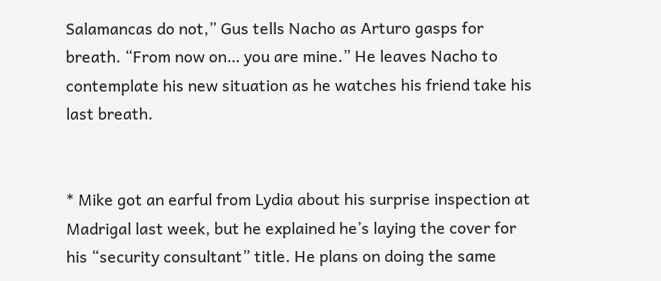Salamancas do not,” Gus tells Nacho as Arturo gasps for breath. “From now on… you are mine.” He leaves Nacho to contemplate his new situation as he watches his friend take his last breath.


* Mike got an earful from Lydia about his surprise inspection at Madrigal last week, but he explained he’s laying the cover for his “security consultant” title. He plans on doing the same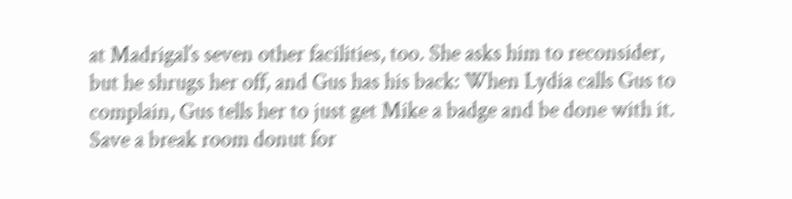at Madrigal’s seven other facilities, too. She asks him to reconsider, but he shrugs her off, and Gus has his back: When Lydia calls Gus to complain, Gus tells her to just get Mike a badge and be done with it. Save a break room donut for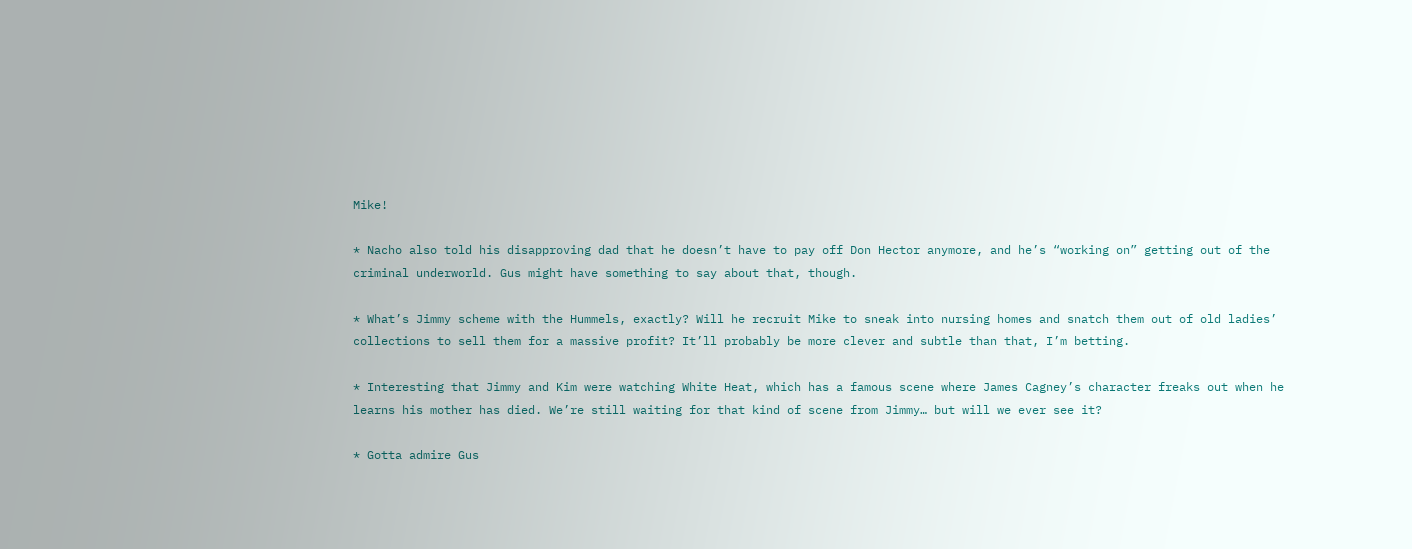Mike!

* Nacho also told his disapproving dad that he doesn’t have to pay off Don Hector anymore, and he’s “working on” getting out of the criminal underworld. Gus might have something to say about that, though.

* What’s Jimmy scheme with the Hummels, exactly? Will he recruit Mike to sneak into nursing homes and snatch them out of old ladies’ collections to sell them for a massive profit? It’ll probably be more clever and subtle than that, I’m betting.

* Interesting that Jimmy and Kim were watching White Heat, which has a famous scene where James Cagney’s character freaks out when he learns his mother has died. We’re still waiting for that kind of scene from Jimmy… but will we ever see it?

* Gotta admire Gus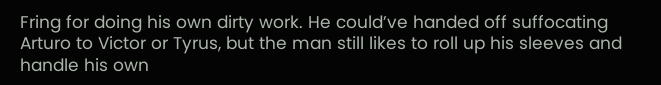Fring for doing his own dirty work. He could’ve handed off suffocating Arturo to Victor or Tyrus, but the man still likes to roll up his sleeves and handle his own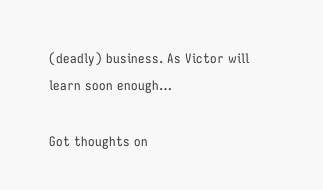(deadly) business. As Victor will learn soon enough…

Got thoughts on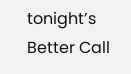tonight’s Better Call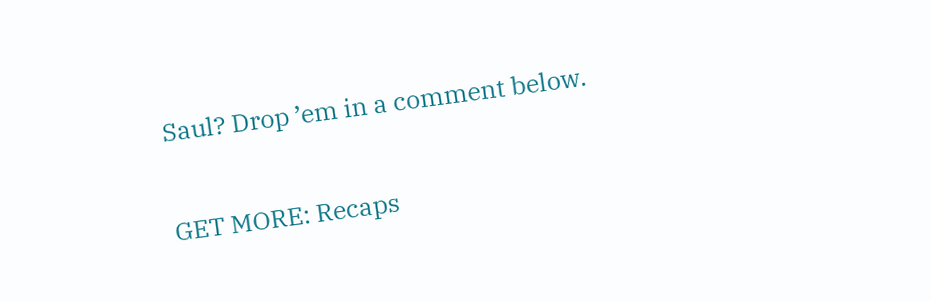Saul? Drop ’em in a comment below.

GET MORE: Recaps